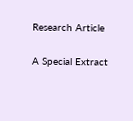Research Article

A Special Extract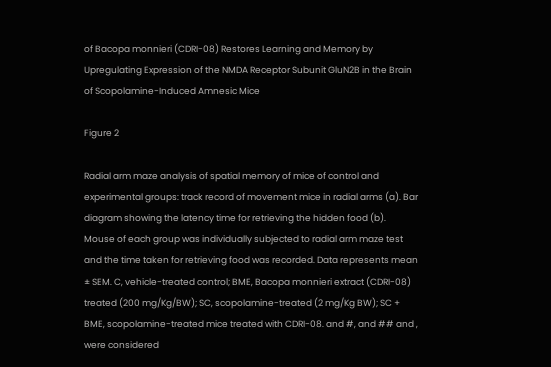of Bacopa monnieri (CDRI-08) Restores Learning and Memory by Upregulating Expression of the NMDA Receptor Subunit GluN2B in the Brain of Scopolamine-Induced Amnesic Mice

Figure 2

Radial arm maze analysis of spatial memory of mice of control and experimental groups: track record of movement mice in radial arms (a). Bar diagram showing the latency time for retrieving the hidden food (b). Mouse of each group was individually subjected to radial arm maze test and the time taken for retrieving food was recorded. Data represents mean ± SEM. C, vehicle-treated control; BME, Bacopa monnieri extract (CDRI-08) treated (200 mg/Kg/BW); SC, scopolamine-treated (2 mg/Kg BW); SC + BME, scopolamine-treated mice treated with CDRI-08. and #, and ## and , were considered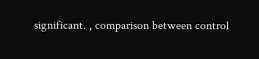significant. , comparison between control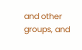and other groups, and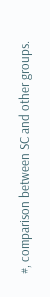#, comparison between SC and other groups.